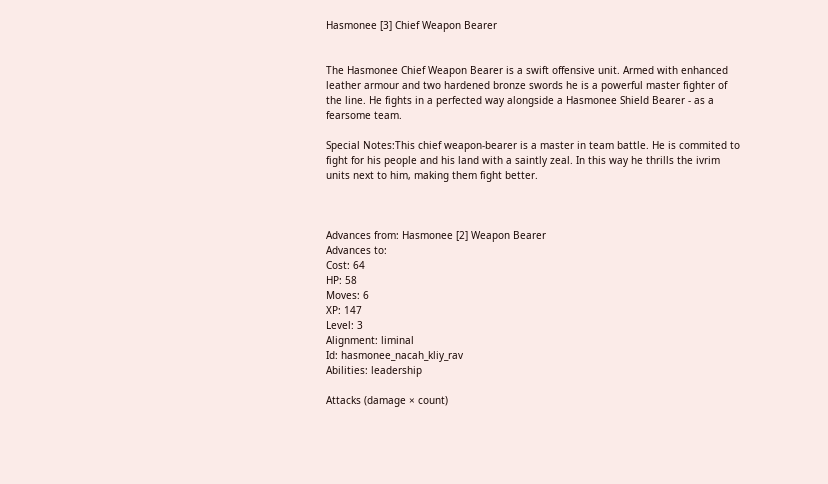Hasmonee [3] Chief Weapon Bearer


The Hasmonee Chief Weapon Bearer is a swift offensive unit. Armed with enhanced leather armour and two hardened bronze swords he is a powerful master fighter of the line. He fights in a perfected way alongside a Hasmonee Shield Bearer - as a fearsome team.

Special Notes:This chief weapon-bearer is a master in team battle. He is commited to fight for his people and his land with a saintly zeal. In this way he thrills the ivrim units next to him, making them fight better.



Advances from: Hasmonee [2] Weapon Bearer
Advances to:
Cost: 64
HP: 58
Moves: 6
XP: 147
Level: 3
Alignment: liminal
Id: hasmonee_nacah_kliy_rav
Abilities: leadership

Attacks (damage × count)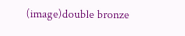(image)double bronze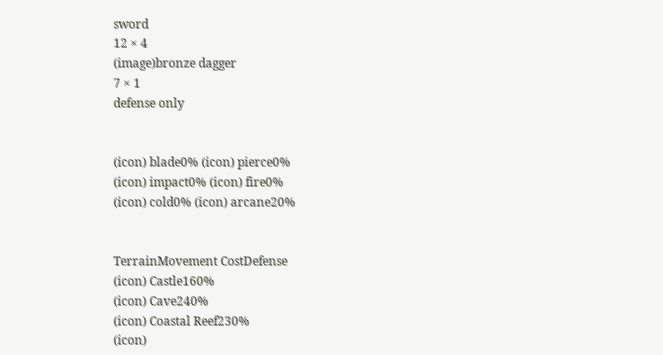sword
12 × 4
(image)bronze dagger
7 × 1
defense only


(icon) blade0% (icon) pierce0%
(icon) impact0% (icon) fire0%
(icon) cold0% (icon) arcane20%


TerrainMovement CostDefense
(icon) Castle160%
(icon) Cave240%
(icon) Coastal Reef230%
(icon)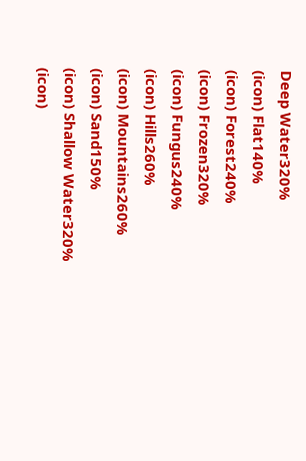Deep Water320%
(icon) Flat140%
(icon) Forest240%
(icon) Frozen320%
(icon) Fungus240%
(icon) Hills260%
(icon) Mountains260%
(icon) Sand150%
(icon) Shallow Water320%
(icon)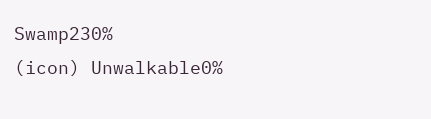Swamp230%
(icon) Unwalkable0%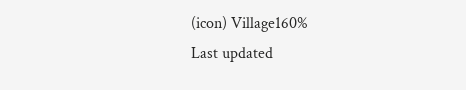(icon) Village160%
Last updated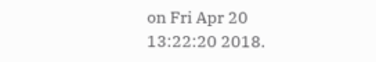on Fri Apr 20 13:22:20 2018.